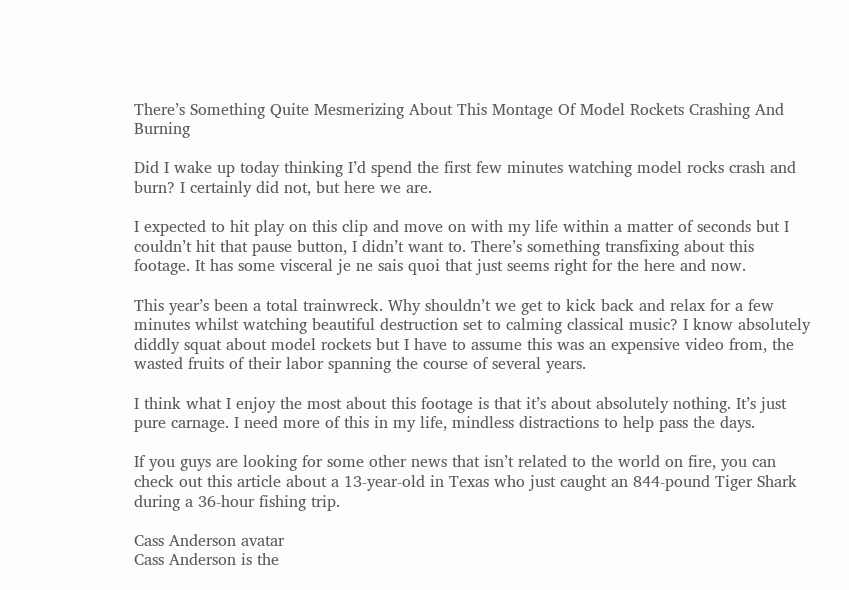There’s Something Quite Mesmerizing About This Montage Of Model Rockets Crashing And Burning

Did I wake up today thinking I’d spend the first few minutes watching model rocks crash and burn? I certainly did not, but here we are.

I expected to hit play on this clip and move on with my life within a matter of seconds but I couldn’t hit that pause button, I didn’t want to. There’s something transfixing about this footage. It has some visceral je ne sais quoi that just seems right for the here and now.

This year’s been a total trainwreck. Why shouldn’t we get to kick back and relax for a few minutes whilst watching beautiful destruction set to calming classical music? I know absolutely diddly squat about model rockets but I have to assume this was an expensive video from, the wasted fruits of their labor spanning the course of several years.

I think what I enjoy the most about this footage is that it’s about absolutely nothing. It’s just pure carnage. I need more of this in my life, mindless distractions to help pass the days.

If you guys are looking for some other news that isn’t related to the world on fire, you can check out this article about a 13-year-old in Texas who just caught an 844-pound Tiger Shark during a 36-hour fishing trip.

Cass Anderson avatar
Cass Anderson is the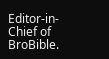Editor-in-Chief of BroBible.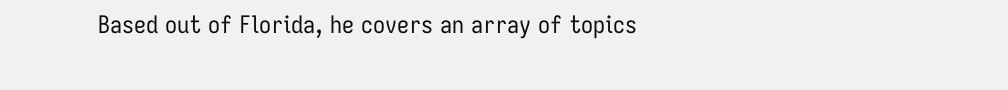Based out of Florida, he covers an array of topics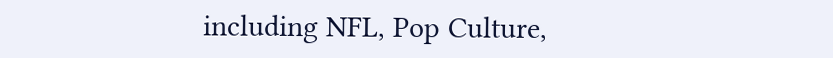including NFL, Pop Culture,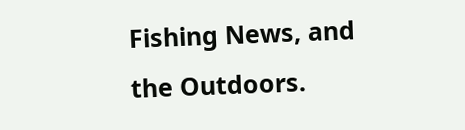Fishing News, and the Outdoors.